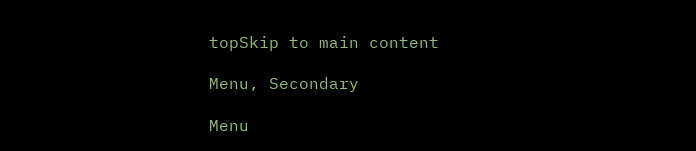topSkip to main content

Menu, Secondary

Menu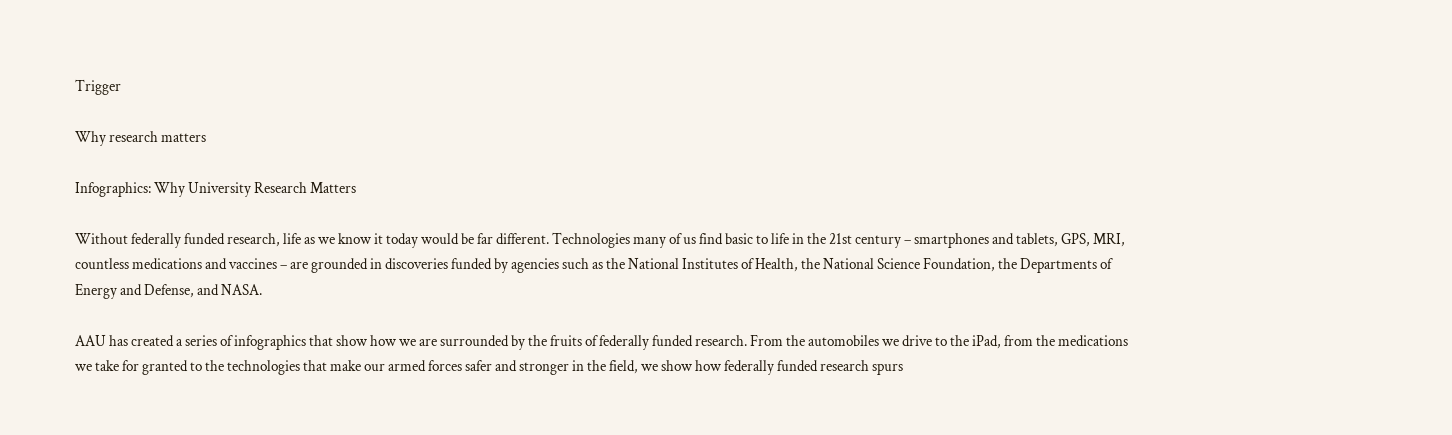Trigger

Why research matters

Infographics: Why University Research Matters

Without federally funded research, life as we know it today would be far different. Technologies many of us find basic to life in the 21st century – smartphones and tablets, GPS, MRI, countless medications and vaccines – are grounded in discoveries funded by agencies such as the National Institutes of Health, the National Science Foundation, the Departments of Energy and Defense, and NASA.

AAU has created a series of infographics that show how we are surrounded by the fruits of federally funded research. From the automobiles we drive to the iPad, from the medications we take for granted to the technologies that make our armed forces safer and stronger in the field, we show how federally funded research spurs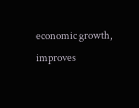economic growth, improves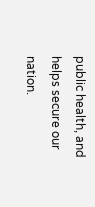public health, and helps secure our nation.